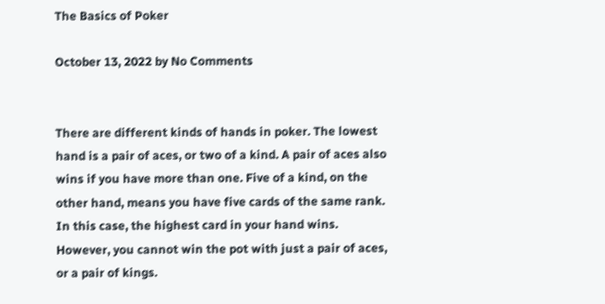The Basics of Poker

October 13, 2022 by No Comments


There are different kinds of hands in poker. The lowest hand is a pair of aces, or two of a kind. A pair of aces also wins if you have more than one. Five of a kind, on the other hand, means you have five cards of the same rank. In this case, the highest card in your hand wins. However, you cannot win the pot with just a pair of aces, or a pair of kings.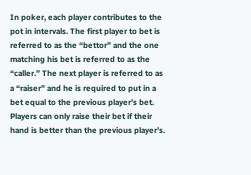In poker, each player contributes to the pot in intervals. The first player to bet is referred to as the “bettor” and the one matching his bet is referred to as the “caller.” The next player is referred to as a “raiser” and he is required to put in a bet equal to the previous player’s bet. Players can only raise their bet if their hand is better than the previous player’s.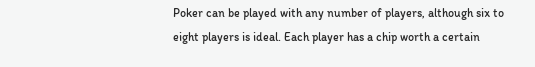Poker can be played with any number of players, although six to eight players is ideal. Each player has a chip worth a certain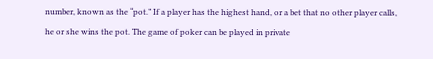number, known as the “pot.” If a player has the highest hand, or a bet that no other player calls, he or she wins the pot. The game of poker can be played in private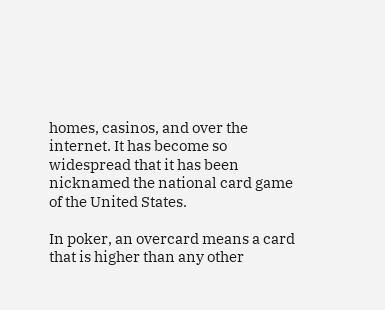homes, casinos, and over the internet. It has become so widespread that it has been nicknamed the national card game of the United States.

In poker, an overcard means a card that is higher than any other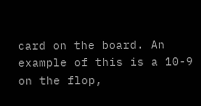card on the board. An example of this is a 10-9 on the flop,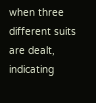when three different suits are dealt, indicating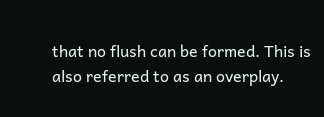that no flush can be formed. This is also referred to as an overplay.